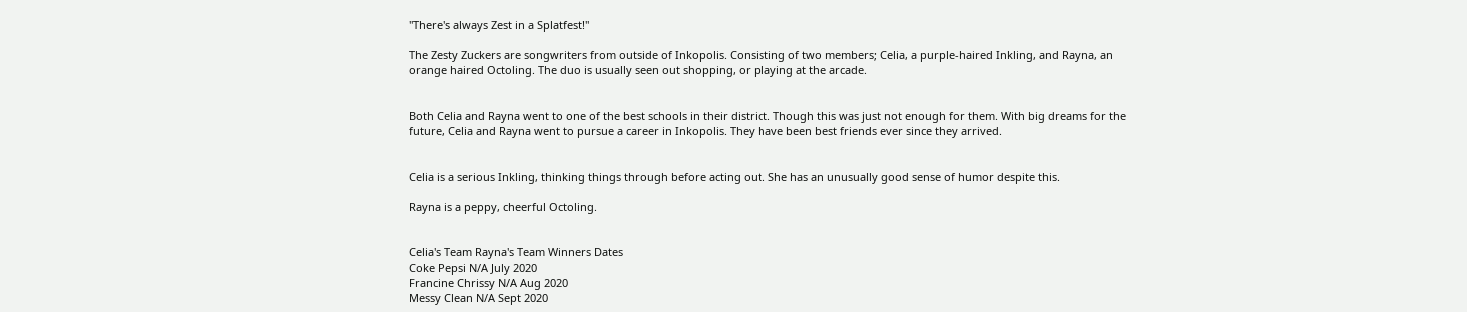"There's always Zest in a Splatfest!"

The Zesty Zuckers are songwriters from outside of Inkopolis. Consisting of two members; Celia, a purple-haired Inkling, and Rayna, an orange haired Octoling. The duo is usually seen out shopping, or playing at the arcade.


Both Celia and Rayna went to one of the best schools in their district. Though this was just not enough for them. With big dreams for the future, Celia and Rayna went to pursue a career in Inkopolis. They have been best friends ever since they arrived.


Celia is a serious Inkling, thinking things through before acting out. She has an unusually good sense of humor despite this.

Rayna is a peppy, cheerful Octoling.


Celia's Team Rayna's Team Winners Dates
Coke Pepsi N/A July 2020
Francine Chrissy N/A Aug 2020
Messy Clean N/A Sept 2020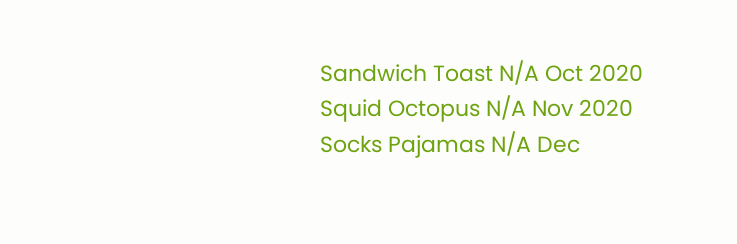Sandwich Toast N/A Oct 2020
Squid Octopus N/A Nov 2020
Socks Pajamas N/A Dec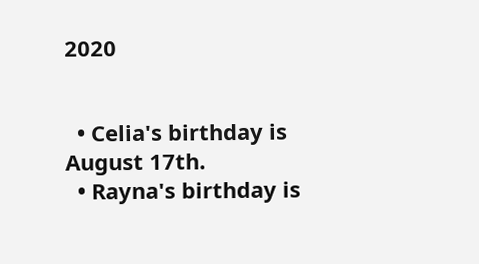2020


  • Celia's birthday is August 17th.
  • Rayna's birthday is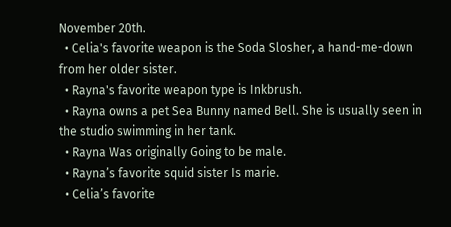November 20th.
  • Celia's favorite weapon is the Soda Slosher, a hand-me-down from her older sister.
  • Rayna's favorite weapon type is Inkbrush.
  • Rayna owns a pet Sea Bunny named Bell. She is usually seen in the studio swimming in her tank.
  • Rayna Was originally Going to be male.
  • Rayna’s favorite squid sister Is marie.
  • Celia’s favorite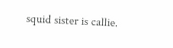squid sister is callie.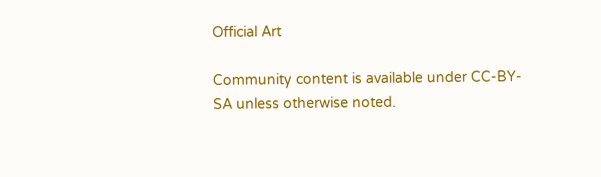Official Art

Community content is available under CC-BY-SA unless otherwise noted.